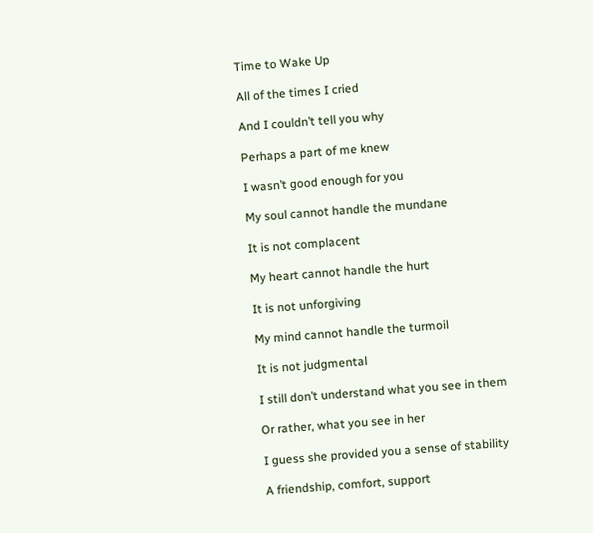Time to Wake Up

All of the times I cried

And I couldn’t tell you why

Perhaps a part of me knew

I wasn’t good enough for you

My soul cannot handle the mundane

It is not complacent

My heart cannot handle the hurt

It is not unforgiving

My mind cannot handle the turmoil

It is not judgmental

I still don’t understand what you see in them

Or rather, what you see in her

I guess she provided you a sense of stability

A friendship, comfort, support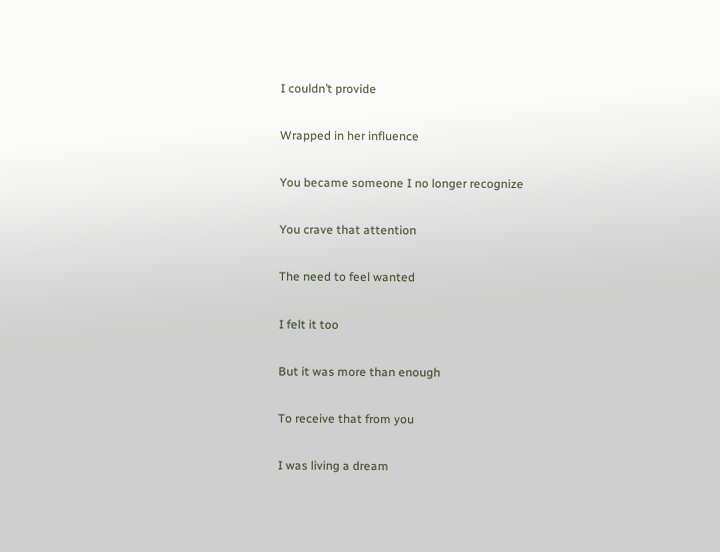I couldn’t provide

Wrapped in her influence

You became someone I no longer recognize

You crave that attention

The need to feel wanted

I felt it too

But it was more than enough

To receive that from you

I was living a dream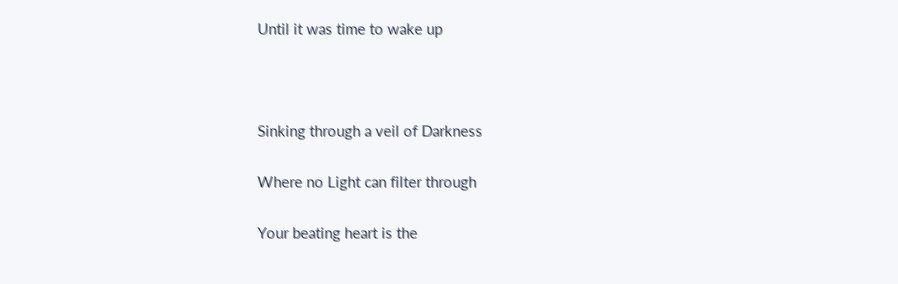Until it was time to wake up



Sinking through a veil of Darkness

Where no Light can filter through

Your beating heart is the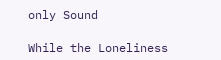only Sound

While the Loneliness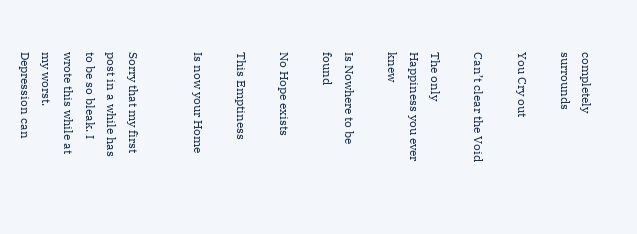completely surrounds

You Cry out

Can’t clear the Void

The only Happiness you ever knew

Is Nowhere to be found

No Hope exists

This Emptiness

Is now your Home


Sorry that my first post in a while has to be so bleak. I wrote this while at my worst. Depression can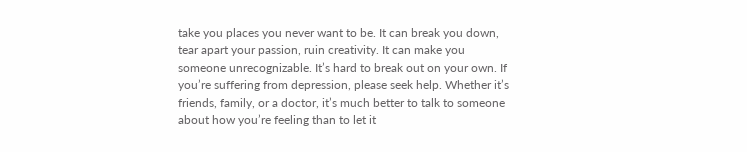take you places you never want to be. It can break you down, tear apart your passion, ruin creativity. It can make you someone unrecognizable. It’s hard to break out on your own. If you’re suffering from depression, please seek help. Whether it’s friends, family, or a doctor, it’s much better to talk to someone about how you’re feeling than to let it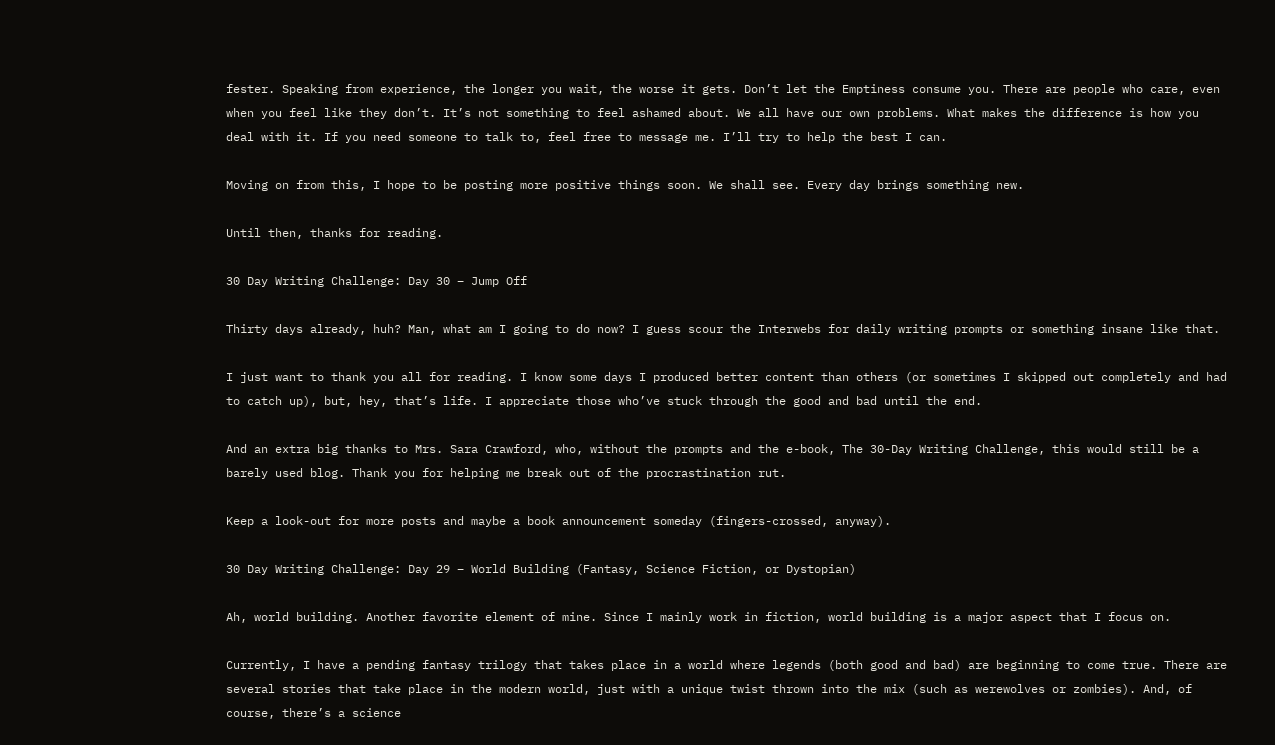fester. Speaking from experience, the longer you wait, the worse it gets. Don’t let the Emptiness consume you. There are people who care, even when you feel like they don’t. It’s not something to feel ashamed about. We all have our own problems. What makes the difference is how you deal with it. If you need someone to talk to, feel free to message me. I’ll try to help the best I can.

Moving on from this, I hope to be posting more positive things soon. We shall see. Every day brings something new.

Until then, thanks for reading.

30 Day Writing Challenge: Day 30 – Jump Off

Thirty days already, huh? Man, what am I going to do now? I guess scour the Interwebs for daily writing prompts or something insane like that.

I just want to thank you all for reading. I know some days I produced better content than others (or sometimes I skipped out completely and had to catch up), but, hey, that’s life. I appreciate those who’ve stuck through the good and bad until the end.

And an extra big thanks to Mrs. Sara Crawford, who, without the prompts and the e-book, The 30-Day Writing Challenge, this would still be a barely used blog. Thank you for helping me break out of the procrastination rut.

Keep a look-out for more posts and maybe a book announcement someday (fingers-crossed, anyway).

30 Day Writing Challenge: Day 29 – World Building (Fantasy, Science Fiction, or Dystopian)

Ah, world building. Another favorite element of mine. Since I mainly work in fiction, world building is a major aspect that I focus on.

Currently, I have a pending fantasy trilogy that takes place in a world where legends (both good and bad) are beginning to come true. There are several stories that take place in the modern world, just with a unique twist thrown into the mix (such as werewolves or zombies). And, of course, there’s a science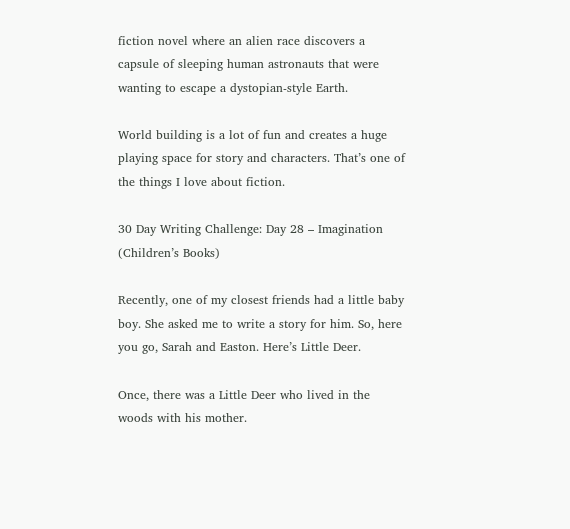fiction novel where an alien race discovers a capsule of sleeping human astronauts that were wanting to escape a dystopian-style Earth.

World building is a lot of fun and creates a huge playing space for story and characters. That’s one of the things I love about fiction.

30 Day Writing Challenge: Day 28 – Imagination (Children’s Books)

Recently, one of my closest friends had a little baby boy. She asked me to write a story for him. So, here you go, Sarah and Easton. Here’s Little Deer.

Once, there was a Little Deer who lived in the woods with his mother.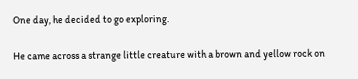One day, he decided to go exploring.

He came across a strange little creature with a brown and yellow rock on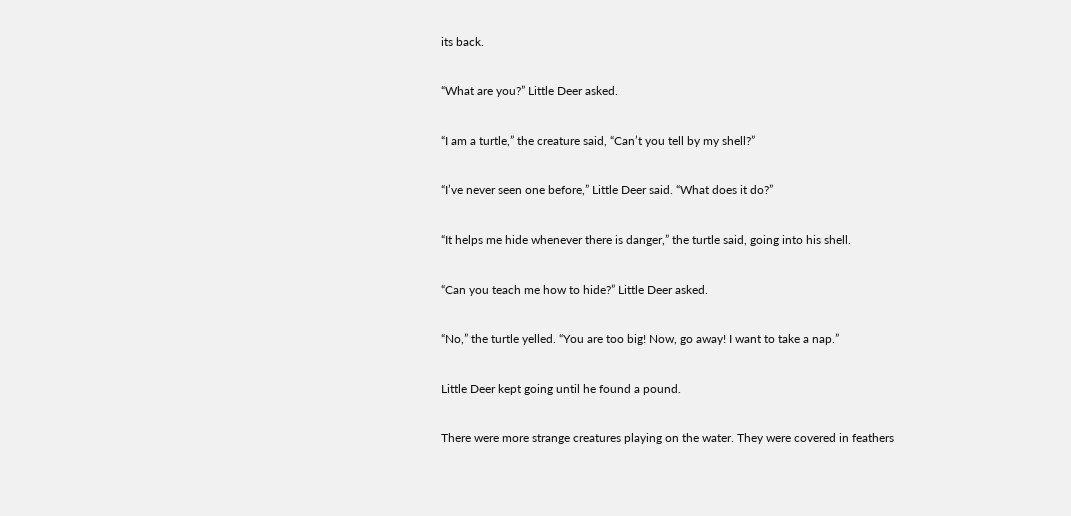its back.

“What are you?” Little Deer asked.

“I am a turtle,” the creature said, “Can’t you tell by my shell?”

“I’ve never seen one before,” Little Deer said. “What does it do?”

“It helps me hide whenever there is danger,” the turtle said, going into his shell.

“Can you teach me how to hide?” Little Deer asked.

“No,” the turtle yelled. “You are too big! Now, go away! I want to take a nap.”

Little Deer kept going until he found a pound.

There were more strange creatures playing on the water. They were covered in feathers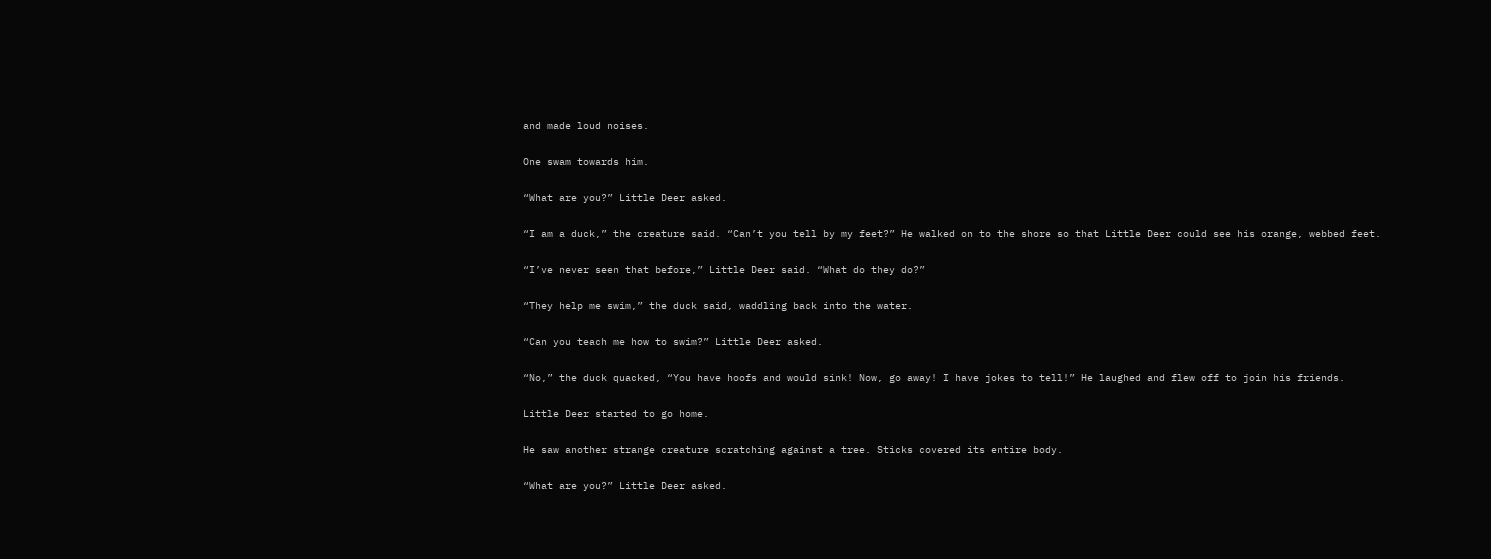and made loud noises.

One swam towards him.

“What are you?” Little Deer asked.

“I am a duck,” the creature said. “Can’t you tell by my feet?” He walked on to the shore so that Little Deer could see his orange, webbed feet.

“I’ve never seen that before,” Little Deer said. “What do they do?”

“They help me swim,” the duck said, waddling back into the water.

“Can you teach me how to swim?” Little Deer asked.

“No,” the duck quacked, “You have hoofs and would sink! Now, go away! I have jokes to tell!” He laughed and flew off to join his friends.

Little Deer started to go home.

He saw another strange creature scratching against a tree. Sticks covered its entire body.

“What are you?” Little Deer asked.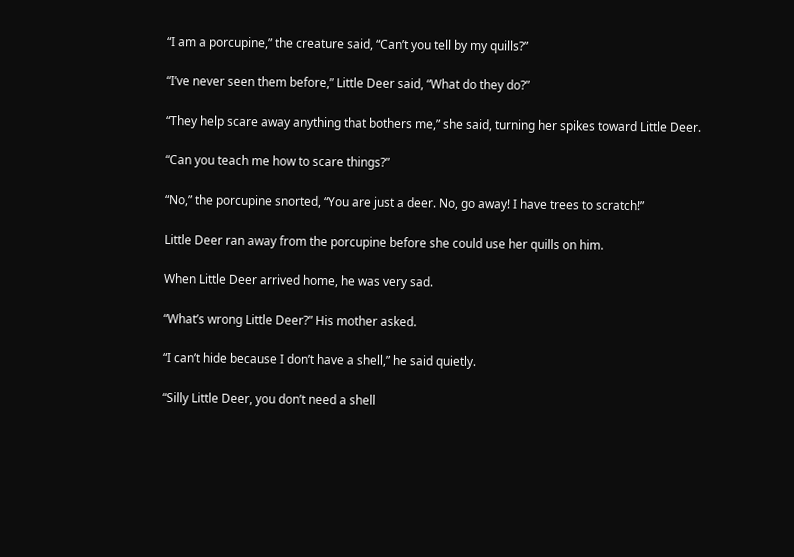“I am a porcupine,” the creature said, “Can’t you tell by my quills?”

“I’ve never seen them before,” Little Deer said, “What do they do?”

“They help scare away anything that bothers me,” she said, turning her spikes toward Little Deer.

“Can you teach me how to scare things?”

“No,” the porcupine snorted, “You are just a deer. No, go away! I have trees to scratch!”

Little Deer ran away from the porcupine before she could use her quills on him.

When Little Deer arrived home, he was very sad.

“What’s wrong Little Deer?” His mother asked.

“I can’t hide because I don’t have a shell,” he said quietly.

“Silly Little Deer, you don’t need a shell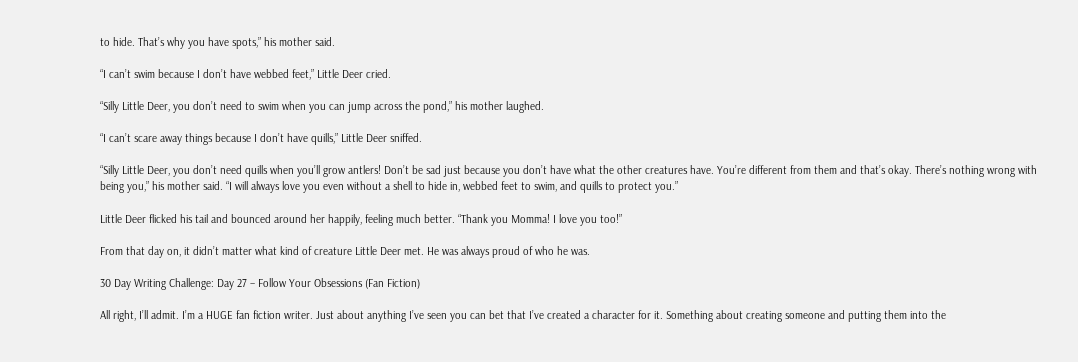to hide. That’s why you have spots,” his mother said.

“I can’t swim because I don’t have webbed feet,” Little Deer cried.

“Silly Little Deer, you don’t need to swim when you can jump across the pond,” his mother laughed.

“I can’t scare away things because I don’t have quills,” Little Deer sniffed.

“Silly Little Deer, you don’t need quills when you’ll grow antlers! Don’t be sad just because you don’t have what the other creatures have. You’re different from them and that’s okay. There’s nothing wrong with being you,” his mother said. “I will always love you even without a shell to hide in, webbed feet to swim, and quills to protect you.”

Little Deer flicked his tail and bounced around her happily, feeling much better. “Thank you Momma! I love you too!”

From that day on, it didn’t matter what kind of creature Little Deer met. He was always proud of who he was.

30 Day Writing Challenge: Day 27 – Follow Your Obsessions (Fan Fiction)

All right, I’ll admit. I’m a HUGE fan fiction writer. Just about anything I’ve seen you can bet that I’ve created a character for it. Something about creating someone and putting them into the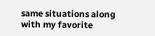same situations along with my favorite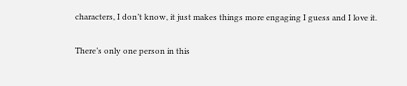characters, I don’t know, it just makes things more engaging I guess and I love it.

There’s only one person in this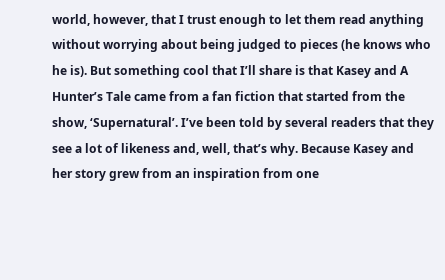world, however, that I trust enough to let them read anything without worrying about being judged to pieces (he knows who he is). But something cool that I’ll share is that Kasey and A Hunter’s Tale came from a fan fiction that started from the show, ‘Supernatural’. I’ve been told by several readers that they see a lot of likeness and, well, that’s why. Because Kasey and her story grew from an inspiration from one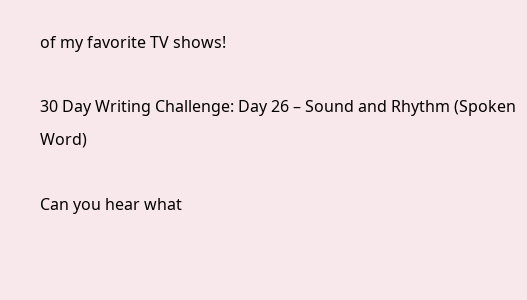of my favorite TV shows!

30 Day Writing Challenge: Day 26 – Sound and Rhythm (Spoken Word)

Can you hear what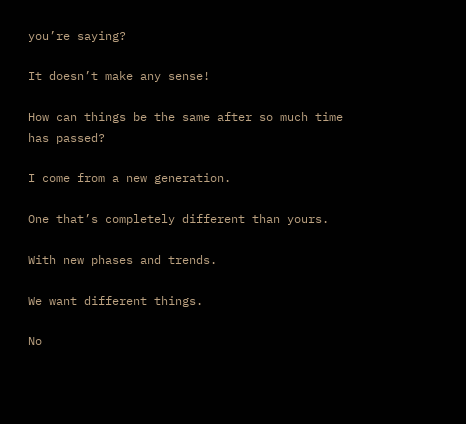you’re saying?

It doesn’t make any sense!

How can things be the same after so much time has passed?

I come from a new generation.

One that’s completely different than yours.

With new phases and trends.

We want different things.

No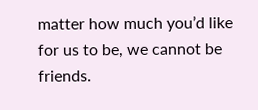matter how much you’d like for us to be, we cannot be friends.